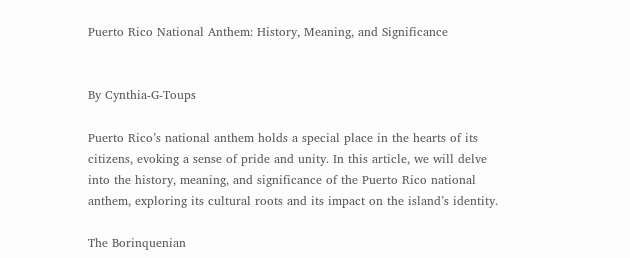Puerto Rico National Anthem: History, Meaning, and Significance


By Cynthia-G-Toups

Puerto Rico’s national anthem holds a special place in the hearts of its citizens, evoking a sense of pride and unity. In this article, we will delve into the history, meaning, and significance of the Puerto Rico national anthem, exploring its cultural roots and its impact on the island’s identity.

The Borinquenian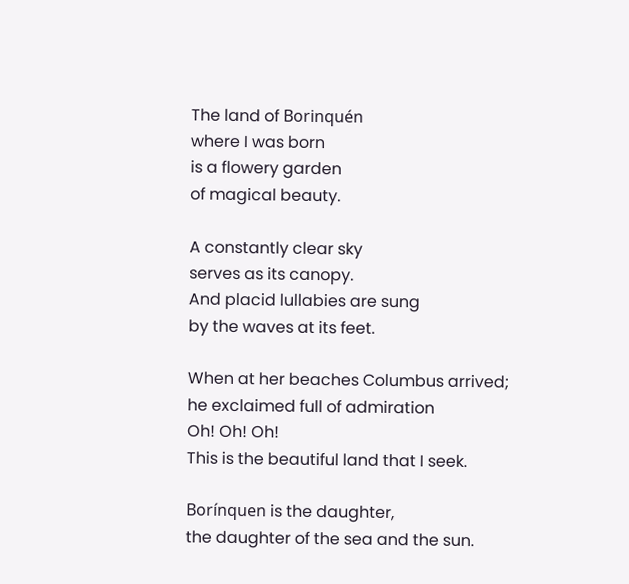The land of Borinquén
where I was born
is a flowery garden
of magical beauty.

A constantly clear sky
serves as its canopy.
And placid lullabies are sung
by the waves at its feet.

When at her beaches Columbus arrived;
he exclaimed full of admiration
Oh! Oh! Oh!
This is the beautiful land that I seek.

Borínquen is the daughter,
the daughter of the sea and the sun.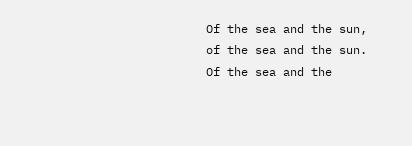Of the sea and the sun, of the sea and the sun.
Of the sea and the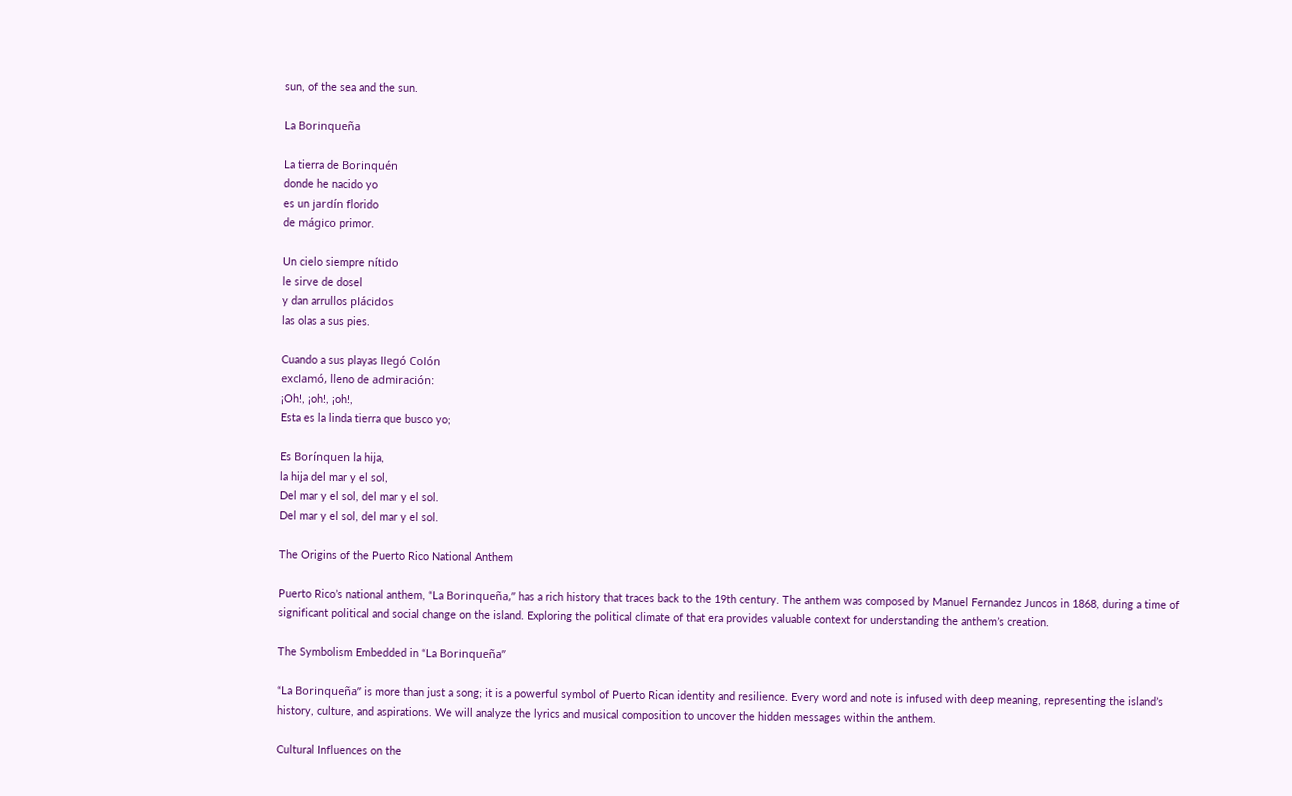sun, of the sea and the sun.

La Borinqueña

La tierra de Borinquén
donde he nacido yo
es un jardín florido
de mágico primor.

Un cielo siempre nítido
le sirve de dosel
y dan arrullos plácidos
las olas a sus pies.

Cuando a sus playas llegó Colón
exclamó, lleno de admiración:
¡Oh!, ¡oh!, ¡oh!,
Esta es la linda tierra que busco yo;

Es Borínquen la hija,
la hija del mar y el sol,
Del mar y el sol, del mar y el sol.
Del mar y el sol, del mar y el sol.

The Origins of the Puerto Rico National Anthem

Puerto Rico’s national anthem, “La Borinqueña,” has a rich history that traces back to the 19th century. The anthem was composed by Manuel Fernandez Juncos in 1868, during a time of significant political and social change on the island. Exploring the political climate of that era provides valuable context for understanding the anthem’s creation.

The Symbolism Embedded in “La Borinqueña”

“La Borinqueña” is more than just a song; it is a powerful symbol of Puerto Rican identity and resilience. Every word and note is infused with deep meaning, representing the island’s history, culture, and aspirations. We will analyze the lyrics and musical composition to uncover the hidden messages within the anthem.

Cultural Influences on the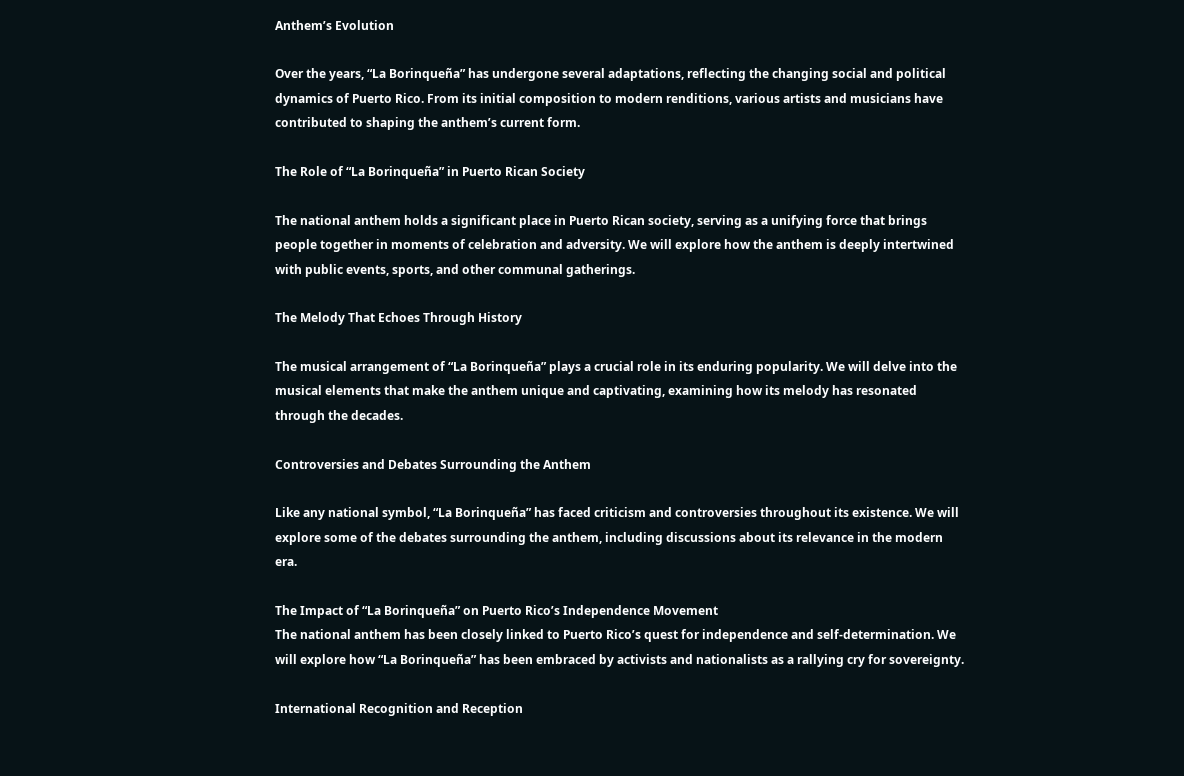Anthem’s Evolution

Over the years, “La Borinqueña” has undergone several adaptations, reflecting the changing social and political dynamics of Puerto Rico. From its initial composition to modern renditions, various artists and musicians have contributed to shaping the anthem’s current form.

The Role of “La Borinqueña” in Puerto Rican Society

The national anthem holds a significant place in Puerto Rican society, serving as a unifying force that brings people together in moments of celebration and adversity. We will explore how the anthem is deeply intertwined with public events, sports, and other communal gatherings.

The Melody That Echoes Through History

The musical arrangement of “La Borinqueña” plays a crucial role in its enduring popularity. We will delve into the musical elements that make the anthem unique and captivating, examining how its melody has resonated through the decades.

Controversies and Debates Surrounding the Anthem

Like any national symbol, “La Borinqueña” has faced criticism and controversies throughout its existence. We will explore some of the debates surrounding the anthem, including discussions about its relevance in the modern era.

The Impact of “La Borinqueña” on Puerto Rico’s Independence Movement
The national anthem has been closely linked to Puerto Rico’s quest for independence and self-determination. We will explore how “La Borinqueña” has been embraced by activists and nationalists as a rallying cry for sovereignty.

International Recognition and Reception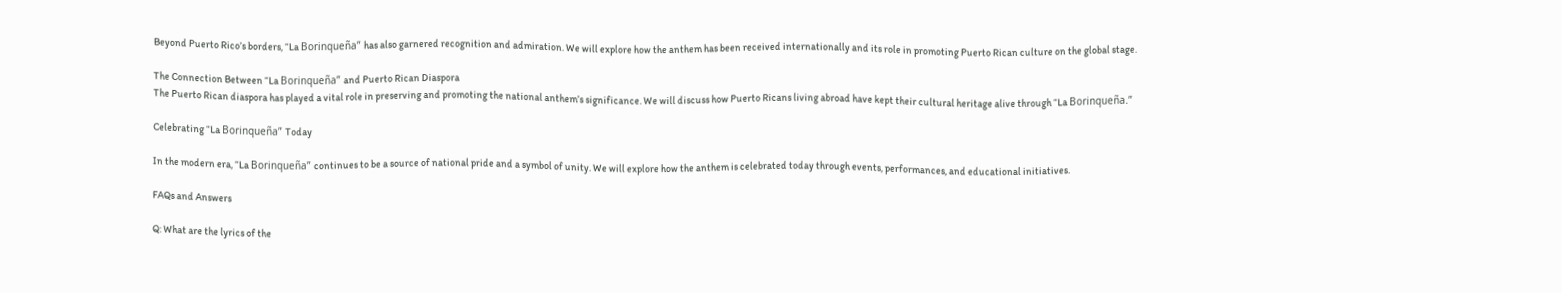Beyond Puerto Rico’s borders, “La Borinqueña” has also garnered recognition and admiration. We will explore how the anthem has been received internationally and its role in promoting Puerto Rican culture on the global stage.

The Connection Between “La Borinqueña” and Puerto Rican Diaspora
The Puerto Rican diaspora has played a vital role in preserving and promoting the national anthem’s significance. We will discuss how Puerto Ricans living abroad have kept their cultural heritage alive through “La Borinqueña.”

Celebrating “La Borinqueña” Today

In the modern era, “La Borinqueña” continues to be a source of national pride and a symbol of unity. We will explore how the anthem is celebrated today through events, performances, and educational initiatives.

FAQs and Answers

Q: What are the lyrics of the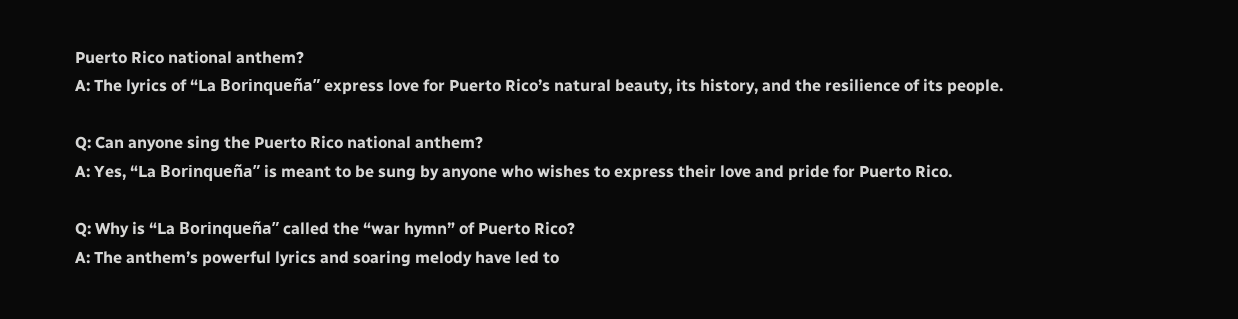Puerto Rico national anthem?
A: The lyrics of “La Borinqueña” express love for Puerto Rico’s natural beauty, its history, and the resilience of its people.

Q: Can anyone sing the Puerto Rico national anthem?
A: Yes, “La Borinqueña” is meant to be sung by anyone who wishes to express their love and pride for Puerto Rico.

Q: Why is “La Borinqueña” called the “war hymn” of Puerto Rico?
A: The anthem’s powerful lyrics and soaring melody have led to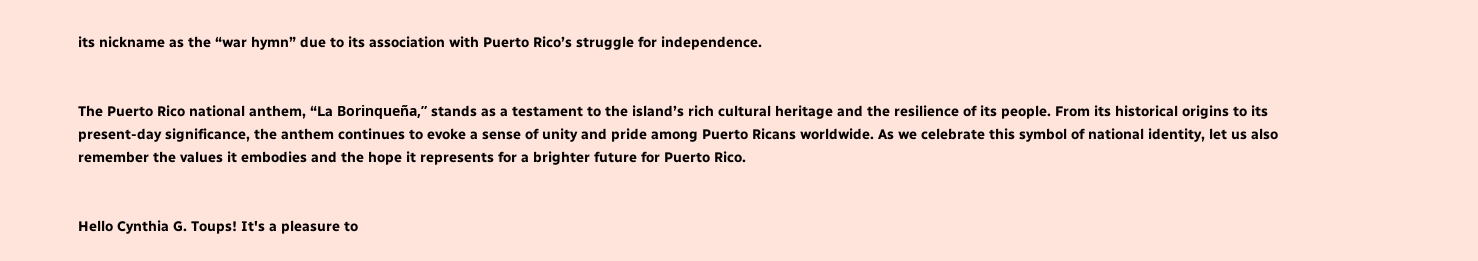its nickname as the “war hymn” due to its association with Puerto Rico’s struggle for independence.


The Puerto Rico national anthem, “La Borinqueña,” stands as a testament to the island’s rich cultural heritage and the resilience of its people. From its historical origins to its present-day significance, the anthem continues to evoke a sense of unity and pride among Puerto Ricans worldwide. As we celebrate this symbol of national identity, let us also remember the values it embodies and the hope it represents for a brighter future for Puerto Rico.


Hello Cynthia G. Toups! It's a pleasure to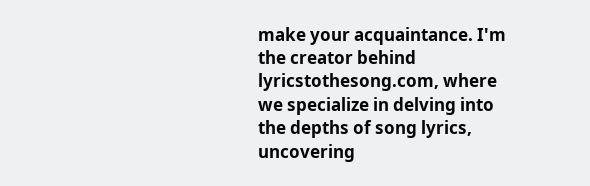make your acquaintance. I'm the creator behind lyricstothesong.com, where we specialize in delving into the depths of song lyrics, uncovering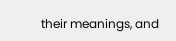their meanings, and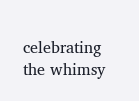celebrating the whimsy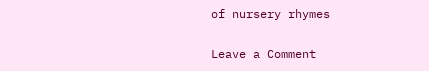of nursery rhymes

Leave a Comment